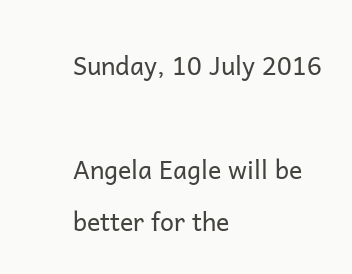Sunday, 10 July 2016

Angela Eagle will be better for the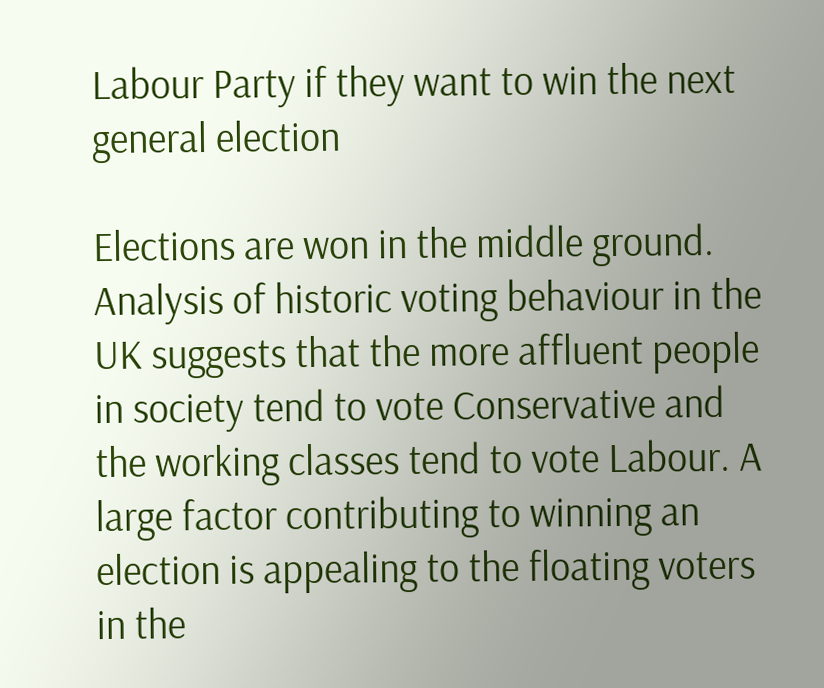Labour Party if they want to win the next general election

Elections are won in the middle ground. Analysis of historic voting behaviour in the UK suggests that the more affluent people in society tend to vote Conservative and the working classes tend to vote Labour. A large factor contributing to winning an election is appealing to the floating voters in the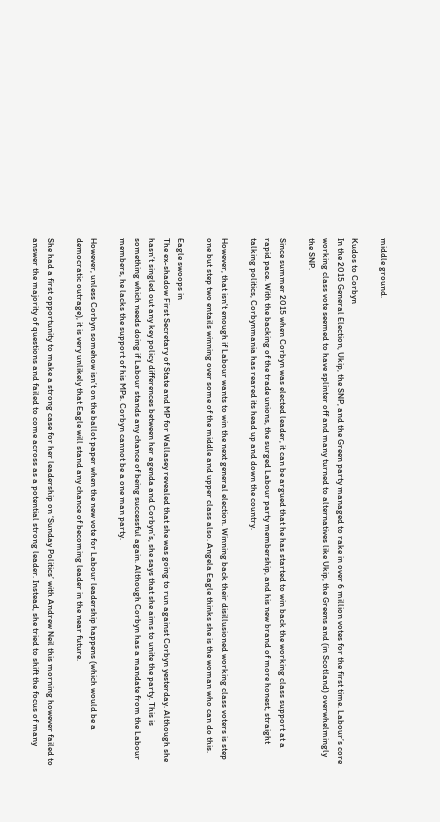middle ground.

Kudos to Corbyn
In the 2015 General Election, Ukip, the SNP, and the Green party managed to rake in over 6 million votes for the first time. Labour’s core working class vote seemed to have splinter off and many turned to alternatives like Ukip, the Greens and (in Scotland) overwhelmingly the SNP.

Since summer 2015 when Corbyn was elected leader, it can be argued that he has started to win back the working class support at a rapid pace. With the backing of the trade unions, the surged Labour party membership, and his new brand of more honest, straight talking politics, Corbynmania has reared its head up and down the country.

However, that isn't enough if Labour wants to win the next general election. Winning back their disillusioned working class voters is step one but step two entails winning over some of the middle and upper class also. Angela Eagle thinks she is the woman who can do this.

Eagle swoops in
The ex-shadow First Secretary of State and MP for Wallasey revealed that she was going to run against Corbyn yesterday. Although she hasn’t singled out any key policy differences between her agenda and Corbyn’s, she says that she aims to unite the party. This is something which needs doing if Labour stands any chance of being successful again. Although Corbyn has a mandate from the Labour members, he lacks the support of his MPs. Corbyn cannot be a one man party.

However, unless Corbyn somehow isn’t on the ballot paper when the new vote for Labour leadership happens (which would be a democratic outrage), it is very unlikely that Eagle will stand any chance of becoming leader in the near future.

She had a first opportunity to make a strong case for her leadership on ‘Sunday Politics’ with Andrew Neil this morning however failed to answer the majority of questions and failed to come across as a potential strong leader. Instead, she tried to shift the focus of many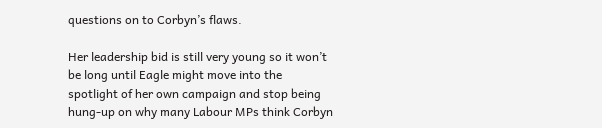questions on to Corbyn’s flaws.

Her leadership bid is still very young so it won’t be long until Eagle might move into the spotlight of her own campaign and stop being hung-up on why many Labour MPs think Corbyn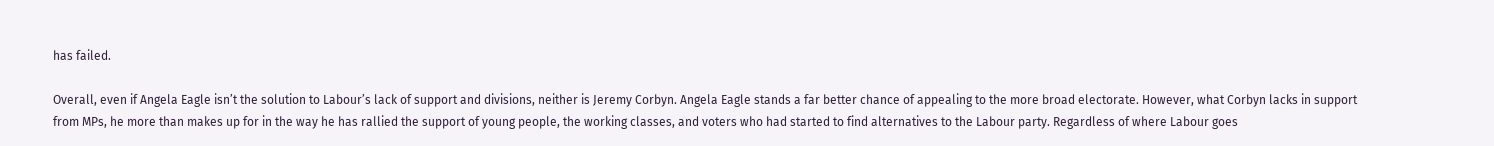has failed.

Overall, even if Angela Eagle isn’t the solution to Labour’s lack of support and divisions, neither is Jeremy Corbyn. Angela Eagle stands a far better chance of appealing to the more broad electorate. However, what Corbyn lacks in support from MPs, he more than makes up for in the way he has rallied the support of young people, the working classes, and voters who had started to find alternatives to the Labour party. Regardless of where Labour goes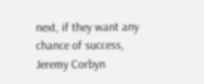next, if they want any chance of success, Jeremy Corbyn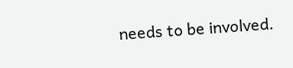needs to be involved.